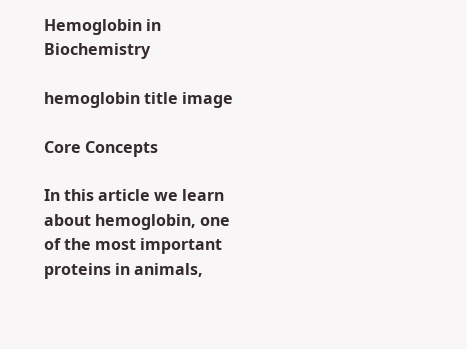Hemoglobin in Biochemistry

hemoglobin title image

Core Concepts

In this article we learn about hemoglobin, one of the most important proteins in animals,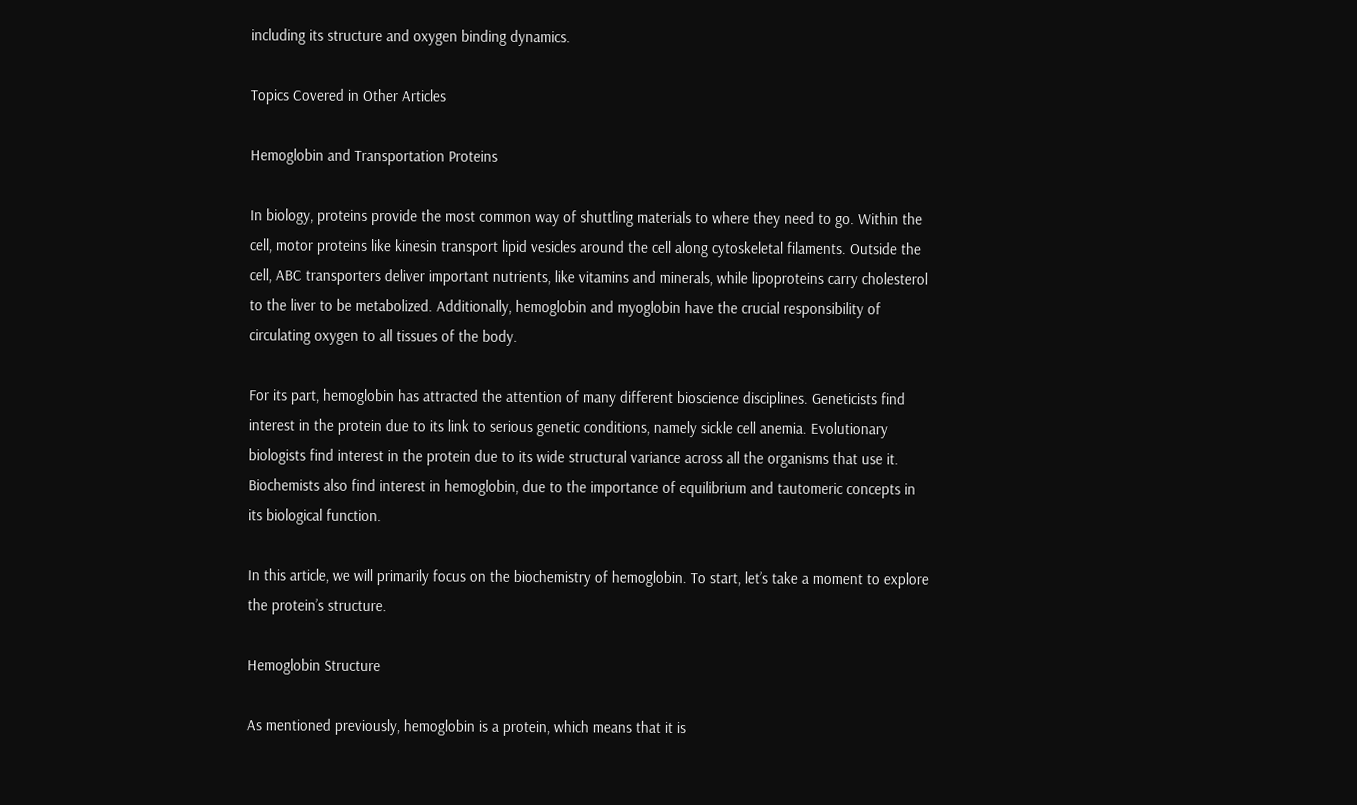including its structure and oxygen binding dynamics.

Topics Covered in Other Articles

Hemoglobin and Transportation Proteins

In biology, proteins provide the most common way of shuttling materials to where they need to go. Within the cell, motor proteins like kinesin transport lipid vesicles around the cell along cytoskeletal filaments. Outside the cell, ABC transporters deliver important nutrients, like vitamins and minerals, while lipoproteins carry cholesterol to the liver to be metabolized. Additionally, hemoglobin and myoglobin have the crucial responsibility of circulating oxygen to all tissues of the body.

For its part, hemoglobin has attracted the attention of many different bioscience disciplines. Geneticists find interest in the protein due to its link to serious genetic conditions, namely sickle cell anemia. Evolutionary biologists find interest in the protein due to its wide structural variance across all the organisms that use it. Biochemists also find interest in hemoglobin, due to the importance of equilibrium and tautomeric concepts in its biological function.

In this article, we will primarily focus on the biochemistry of hemoglobin. To start, let’s take a moment to explore the protein’s structure.

Hemoglobin Structure

As mentioned previously, hemoglobin is a protein, which means that it is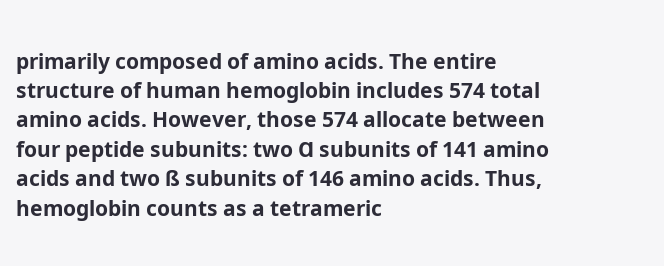primarily composed of amino acids. The entire structure of human hemoglobin includes 574 total amino acids. However, those 574 allocate between four peptide subunits: two Ɑ subunits of 141 amino acids and two ß subunits of 146 amino acids. Thus, hemoglobin counts as a tetrameric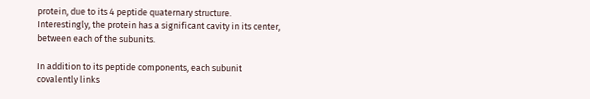protein, due to its 4 peptide quaternary structure. Interestingly, the protein has a significant cavity in its center, between each of the subunits.

In addition to its peptide components, each subunit covalently links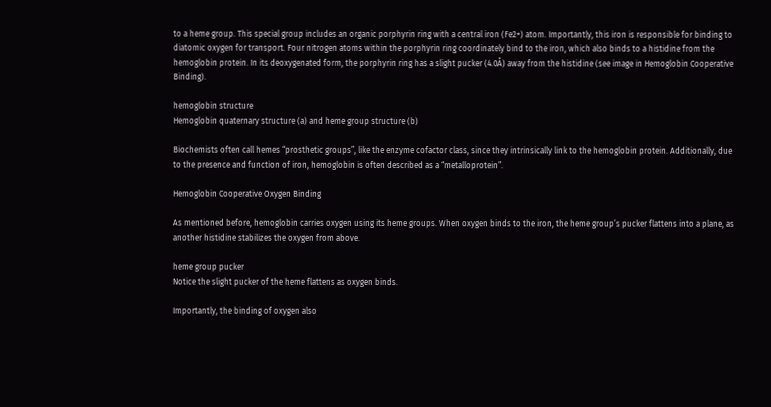to a heme group. This special group includes an organic porphyrin ring with a central iron (Fe2+) atom. Importantly, this iron is responsible for binding to diatomic oxygen for transport. Four nitrogen atoms within the porphyrin ring coordinately bind to the iron, which also binds to a histidine from the hemoglobin protein. In its deoxygenated form, the porphyrin ring has a slight pucker (4.0Å) away from the histidine (see image in Hemoglobin Cooperative Binding).

hemoglobin structure
Hemoglobin quaternary structure (a) and heme group structure (b)

Biochemists often call hemes “prosthetic groups”, like the enzyme cofactor class, since they intrinsically link to the hemoglobin protein. Additionally, due to the presence and function of iron, hemoglobin is often described as a “metalloprotein”.

Hemoglobin Cooperative Oxygen Binding

As mentioned before, hemoglobin carries oxygen using its heme groups. When oxygen binds to the iron, the heme group’s pucker flattens into a plane, as another histidine stabilizes the oxygen from above.

heme group pucker
Notice the slight pucker of the heme flattens as oxygen binds.

Importantly, the binding of oxygen also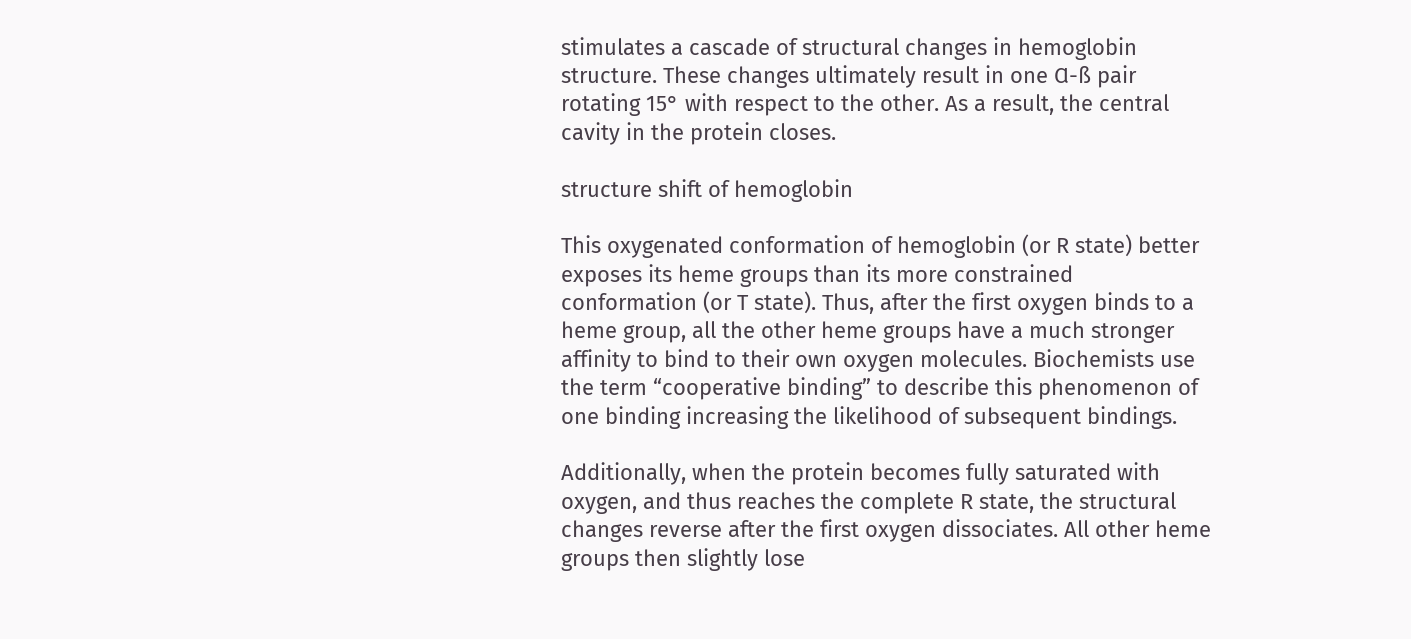stimulates a cascade of structural changes in hemoglobin structure. These changes ultimately result in one Ɑ-ß pair rotating 15° with respect to the other. As a result, the central cavity in the protein closes.

structure shift of hemoglobin

This oxygenated conformation of hemoglobin (or R state) better exposes its heme groups than its more constrained conformation (or T state). Thus, after the first oxygen binds to a heme group, all the other heme groups have a much stronger affinity to bind to their own oxygen molecules. Biochemists use the term “cooperative binding” to describe this phenomenon of one binding increasing the likelihood of subsequent bindings.

Additionally, when the protein becomes fully saturated with oxygen, and thus reaches the complete R state, the structural changes reverse after the first oxygen dissociates. All other heme groups then slightly lose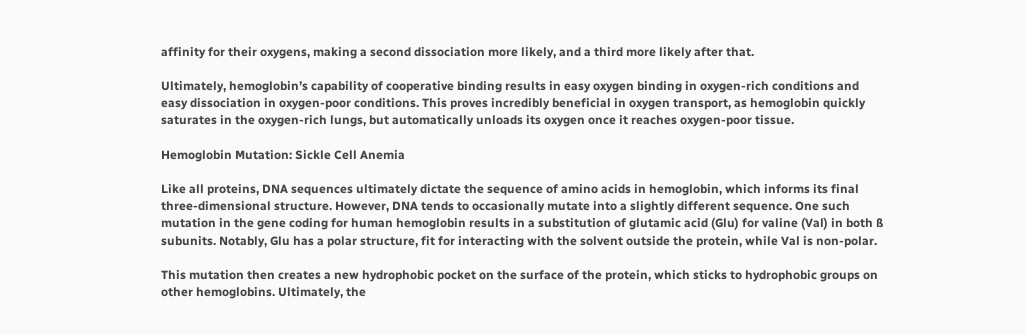affinity for their oxygens, making a second dissociation more likely, and a third more likely after that.

Ultimately, hemoglobin’s capability of cooperative binding results in easy oxygen binding in oxygen-rich conditions and easy dissociation in oxygen-poor conditions. This proves incredibly beneficial in oxygen transport, as hemoglobin quickly saturates in the oxygen-rich lungs, but automatically unloads its oxygen once it reaches oxygen-poor tissue.

Hemoglobin Mutation: Sickle Cell Anemia

Like all proteins, DNA sequences ultimately dictate the sequence of amino acids in hemoglobin, which informs its final three-dimensional structure. However, DNA tends to occasionally mutate into a slightly different sequence. One such mutation in the gene coding for human hemoglobin results in a substitution of glutamic acid (Glu) for valine (Val) in both ß subunits. Notably, Glu has a polar structure, fit for interacting with the solvent outside the protein, while Val is non-polar.

This mutation then creates a new hydrophobic pocket on the surface of the protein, which sticks to hydrophobic groups on other hemoglobins. Ultimately, the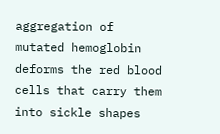aggregation of mutated hemoglobin deforms the red blood cells that carry them into sickle shapes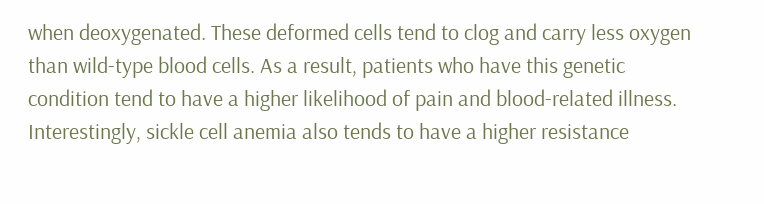when deoxygenated. These deformed cells tend to clog and carry less oxygen than wild-type blood cells. As a result, patients who have this genetic condition tend to have a higher likelihood of pain and blood-related illness. Interestingly, sickle cell anemia also tends to have a higher resistance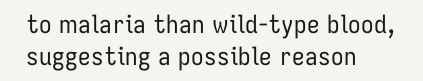to malaria than wild-type blood, suggesting a possible reason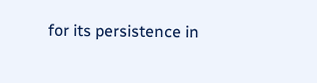for its persistence in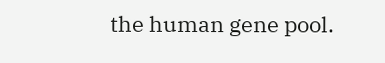the human gene pool.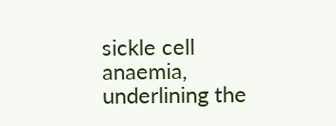sickle cell anaemia, underlining the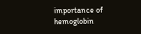importance of hemoglobin